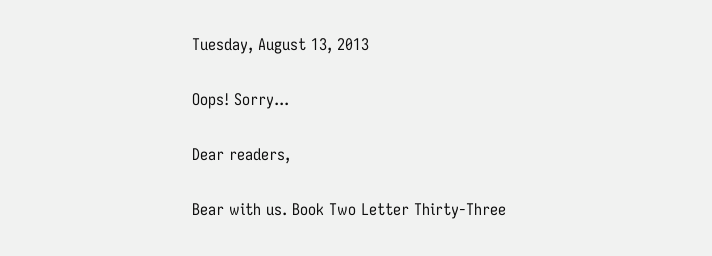Tuesday, August 13, 2013

Oops! Sorry...

Dear readers,

Bear with us. Book Two Letter Thirty-Three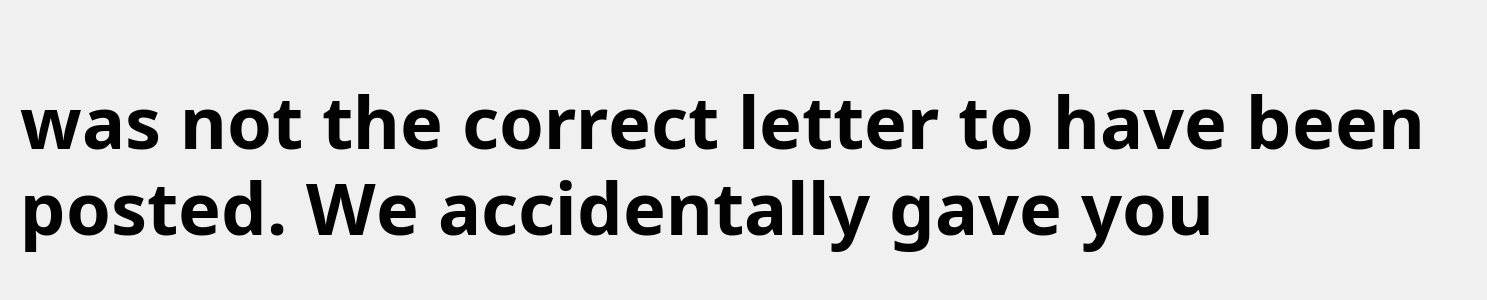was not the correct letter to have been posted. We accidentally gave you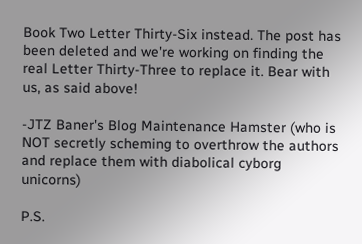Book Two Letter Thirty-Six instead. The post has been deleted and we're working on finding the real Letter Thirty-Three to replace it. Bear with us, as said above!

-JTZ Baner's Blog Maintenance Hamster (who is NOT secretly scheming to overthrow the authors and replace them with diabolical cyborg unicorns)

P.S.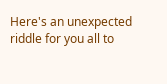Here's an unexpected riddle for you all to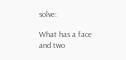solve:

What has a face and two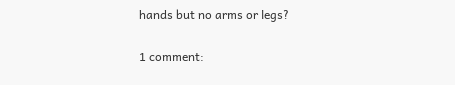hands but no arms or legs?

1 comment: